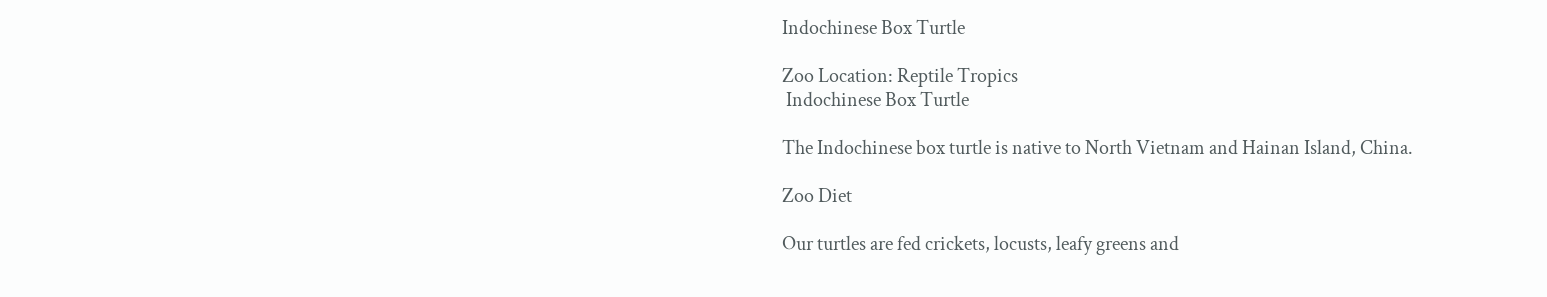Indochinese Box Turtle

Zoo Location: Reptile Tropics
 Indochinese Box Turtle

The Indochinese box turtle is native to North Vietnam and Hainan Island, China.

Zoo Diet

Our turtles are fed crickets, locusts, leafy greens and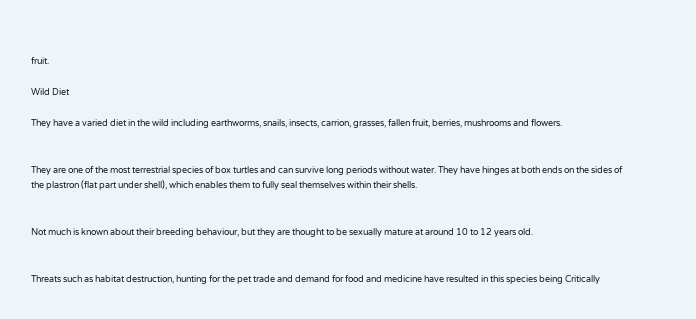fruit.

Wild Diet

They have a varied diet in the wild including earthworms, snails, insects, carrion, grasses, fallen fruit, berries, mushrooms and flowers.


They are one of the most terrestrial species of box turtles and can survive long periods without water. They have hinges at both ends on the sides of the plastron (flat part under shell), which enables them to fully seal themselves within their shells.


Not much is known about their breeding behaviour, but they are thought to be sexually mature at around 10 to 12 years old.


Threats such as habitat destruction, hunting for the pet trade and demand for food and medicine have resulted in this species being Critically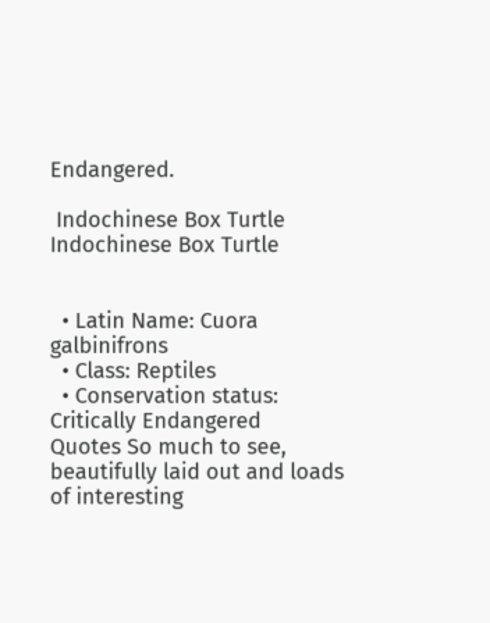Endangered.

 Indochinese Box Turtle  Indochinese Box Turtle


  • Latin Name: Cuora galbinifrons
  • Class: Reptiles
  • Conservation status: Critically Endangered
Quotes So much to see, beautifully laid out and loads of interesting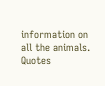information on all the animals. Quotes